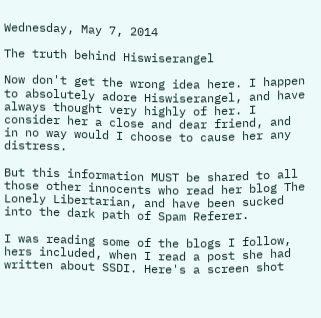Wednesday, May 7, 2014

The truth behind Hiswiserangel

Now don't get the wrong idea here. I happen to absolutely adore Hiswiserangel, and have always thought very highly of her. I consider her a close and dear friend, and in no way would I choose to cause her any distress.

But this information MUST be shared to all those other innocents who read her blog The Lonely Libertarian, and have been sucked into the dark path of Spam Referer.

I was reading some of the blogs I follow, hers included, when I read a post she had written about SSDI. Here's a screen shot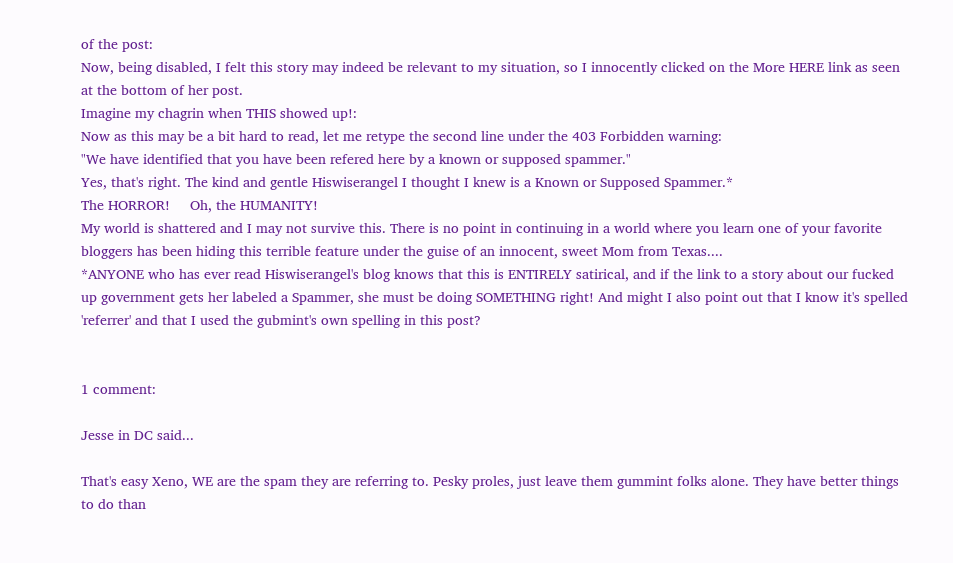of the post:
Now, being disabled, I felt this story may indeed be relevant to my situation, so I innocently clicked on the More HERE link as seen at the bottom of her post.
Imagine my chagrin when THIS showed up!:
Now as this may be a bit hard to read, let me retype the second line under the 403 Forbidden warning:
"We have identified that you have been refered here by a known or supposed spammer."
Yes, that's right. The kind and gentle Hiswiserangel I thought I knew is a Known or Supposed Spammer.*
The HORROR!     Oh, the HUMANITY!
My world is shattered and I may not survive this. There is no point in continuing in a world where you learn one of your favorite bloggers has been hiding this terrible feature under the guise of an innocent, sweet Mom from Texas....
*ANYONE who has ever read Hiswiserangel's blog knows that this is ENTIRELY satirical, and if the link to a story about our fucked up government gets her labeled a Spammer, she must be doing SOMETHING right! And might I also point out that I know it's spelled 'referrer' and that I used the gubmint's own spelling in this post?


1 comment:

Jesse in DC said...

That's easy Xeno, WE are the spam they are referring to. Pesky proles, just leave them gummint folks alone. They have better things to do than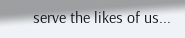serve the likes of us...